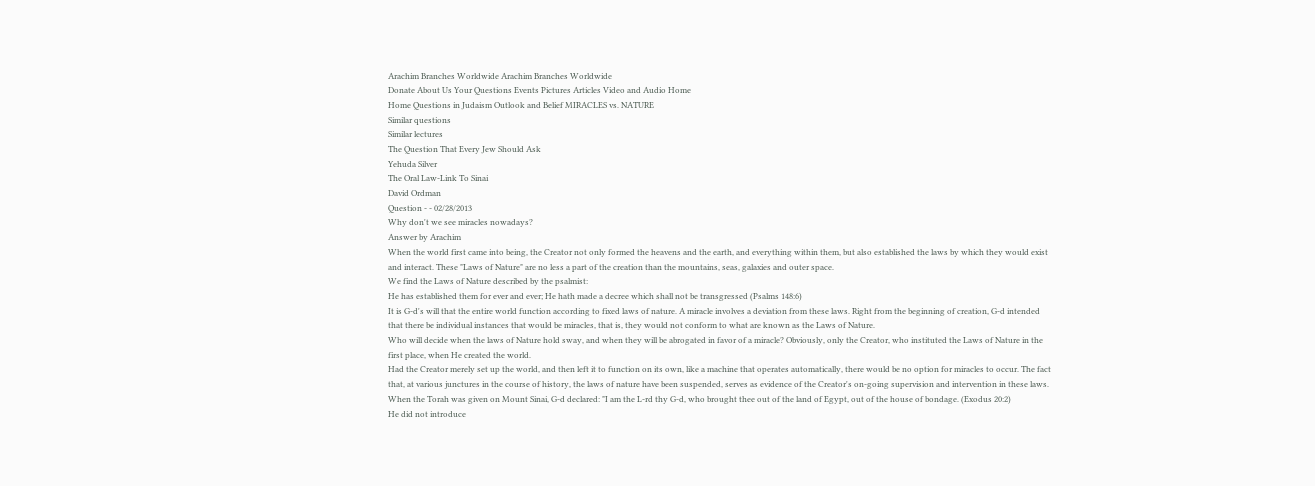Arachim Branches Worldwide Arachim Branches Worldwide
Donate About Us Your Questions Events Pictures Articles Video and Audio Home
Home Questions in Judaism Outlook and Belief MIRACLES vs. NATURE
Similar questions
Similar lectures
The Question That Every Jew Should Ask
Yehuda Silver
The Oral Law-Link To Sinai
David Ordman
Question - - 02/28/2013
Why don't we see miracles nowadays?
Answer by Arachim
When the world first came into being, the Creator not only formed the heavens and the earth, and everything within them, but also established the laws by which they would exist and interact. These "Laws of Nature" are no less a part of the creation than the mountains, seas, galaxies and outer space.
We find the Laws of Nature described by the psalmist:
He has established them for ever and ever; He hath made a decree which shall not be transgressed (Psalms 148:6)
It is G-d's will that the entire world function according to fixed laws of nature. A miracle involves a deviation from these laws. Right from the beginning of creation, G-d intended that there be individual instances that would be miracles, that is, they would not conform to what are known as the Laws of Nature.
Who will decide when the laws of Nature hold sway, and when they will be abrogated in favor of a miracle? Obviously, only the Creator, who instituted the Laws of Nature in the first place, when He created the world.
Had the Creator merely set up the world, and then left it to function on its own, like a machine that operates automatically, there would be no option for miracles to occur. The fact that, at various junctures in the course of history, the laws of nature have been suspended, serves as evidence of the Creator's on-going supervision and intervention in these laws.
When the Torah was given on Mount Sinai, G-d declared: "I am the L-rd thy G-d, who brought thee out of the land of Egypt, out of the house of bondage. (Exodus 20:2)
He did not introduce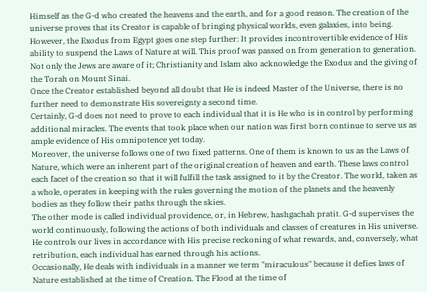Himself as the G-d who created the heavens and the earth, and for a good reason. The creation of the universe proves that its Creator is capable of bringing physical worlds, even galaxies, into being. However, the Exodus from Egypt goes one step further: It provides incontrovertible evidence of His ability to suspend the Laws of Nature at will. This proof was passed on from generation to generation. Not only the Jews are aware of it; Christianity and Islam also acknowledge the Exodus and the giving of the Torah on Mount Sinai.
Once the Creator established beyond all doubt that He is indeed Master of the Universe, there is no further need to demonstrate His sovereignty a second time.
Certainly, G-d does not need to prove to each individual that it is He who is in control by performing additional miracles. The events that took place when our nation was first born continue to serve us as ample evidence of His omnipotence yet today.
Moreover, the universe follows one of two fixed patterns. One of them is known to us as the Laws of Nature, which were an inherent part of the original creation of heaven and earth. These laws control each facet of the creation so that it will fulfill the task assigned to it by the Creator. The world, taken as a whole, operates in keeping with the rules governing the motion of the planets and the heavenly bodies as they follow their paths through the skies.
The other mode is called individual providence, or, in Hebrew, hashgachah pratit. G-d supervises the world continuously, following the actions of both individuals and classes of creatures in His universe. He controls our lives in accordance with His precise reckoning of what rewards, and, conversely, what retribution, each individual has earned through his actions.
Occasionally, He deals with individuals in a manner we term "miraculous" because it defies laws of Nature established at the time of Creation. The Flood at the time of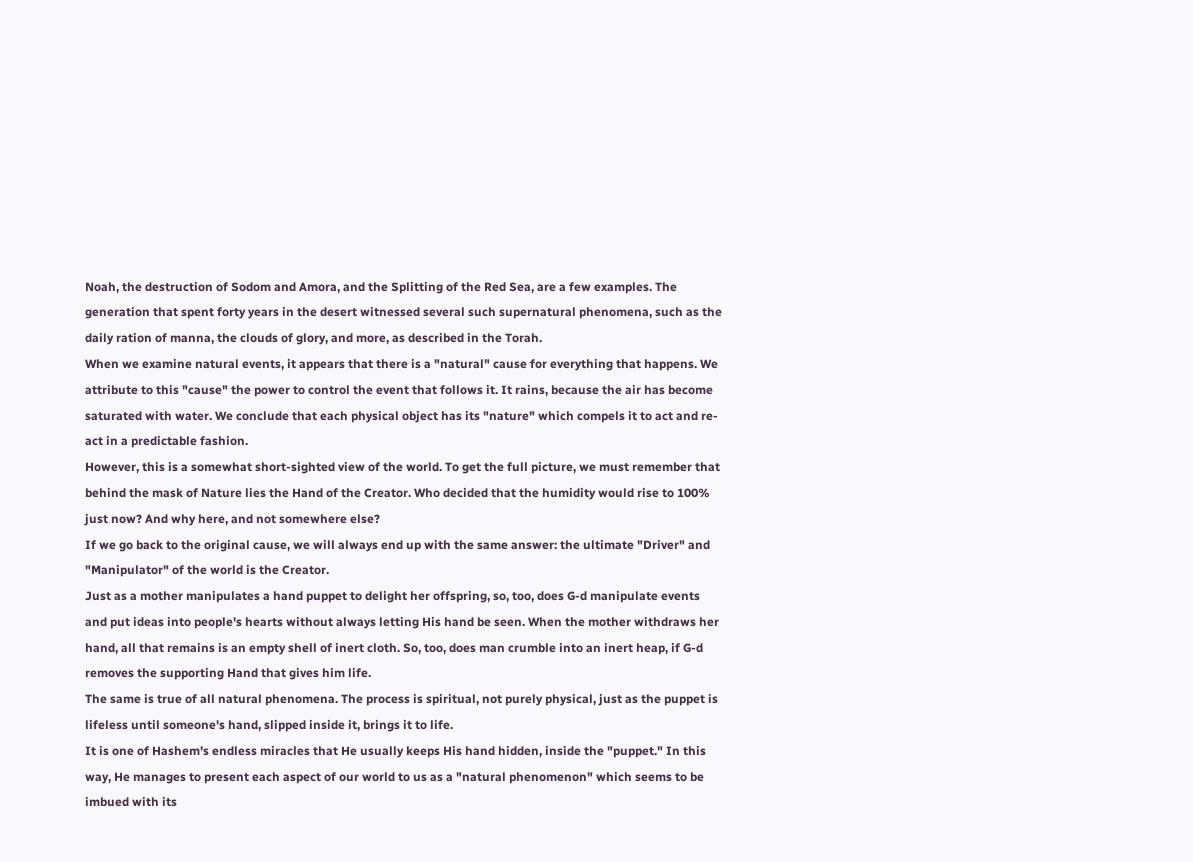Noah, the destruction of Sodom and Amora, and the Splitting of the Red Sea, are a few examples. The generation that spent forty years in the desert witnessed several such supernatural phenomena, such as the daily ration of manna, the clouds of glory, and more, as described in the Torah.
When we examine natural events, it appears that there is a "natural" cause for everything that happens. We attribute to this "cause" the power to control the event that follows it. It rains, because the air has become saturated with water. We conclude that each physical object has its "nature" which compels it to act and re-act in a predictable fashion.
However, this is a somewhat short-sighted view of the world. To get the full picture, we must remember that behind the mask of Nature lies the Hand of the Creator. Who decided that the humidity would rise to 100% just now? And why here, and not somewhere else?
If we go back to the original cause, we will always end up with the same answer: the ultimate "Driver" and "Manipulator" of the world is the Creator.
Just as a mother manipulates a hand puppet to delight her offspring, so, too, does G-d manipulate events and put ideas into people's hearts without always letting His hand be seen. When the mother withdraws her hand, all that remains is an empty shell of inert cloth. So, too, does man crumble into an inert heap, if G-d removes the supporting Hand that gives him life.
The same is true of all natural phenomena. The process is spiritual, not purely physical, just as the puppet is lifeless until someone's hand, slipped inside it, brings it to life.
It is one of Hashem's endless miracles that He usually keeps His hand hidden, inside the "puppet." In this way, He manages to present each aspect of our world to us as a "natural phenomenon" which seems to be imbued with its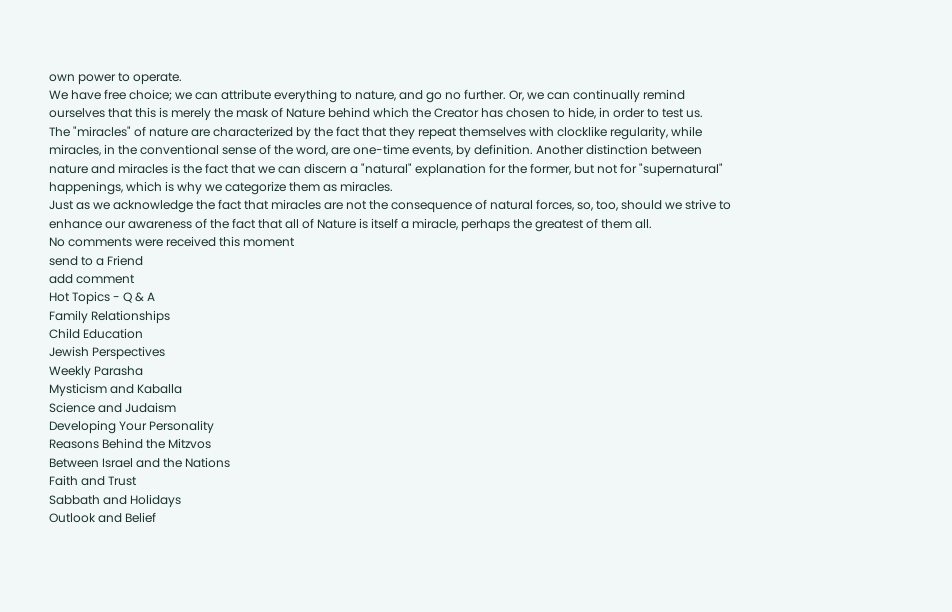own power to operate.
We have free choice; we can attribute everything to nature, and go no further. Or, we can continually remind ourselves that this is merely the mask of Nature behind which the Creator has chosen to hide, in order to test us.
The "miracles" of nature are characterized by the fact that they repeat themselves with clocklike regularity, while miracles, in the conventional sense of the word, are one-time events, by definition. Another distinction between nature and miracles is the fact that we can discern a "natural" explanation for the former, but not for "supernatural" happenings, which is why we categorize them as miracles.
Just as we acknowledge the fact that miracles are not the consequence of natural forces, so, too, should we strive to enhance our awareness of the fact that all of Nature is itself a miracle, perhaps the greatest of them all.
No comments were received this moment
send to a Friend
add comment
Hot Topics - Q & A
Family Relationships
Child Education
Jewish Perspectives
Weekly Parasha
Mysticism and Kaballa
Science and Judaism
Developing Your Personality
Reasons Behind the Mitzvos
Between Israel and the Nations
Faith and Trust
Sabbath and Holidays
Outlook and Belief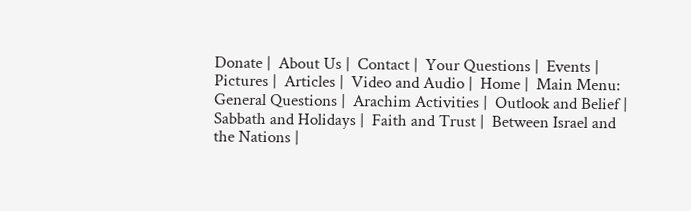Donate |  About Us |  Contact |  Your Questions |  Events |  Pictures |  Articles |  Video and Audio |  Home |  Main Menu:
General Questions |  Arachim Activities |  Outlook and Belief |  Sabbath and Holidays |  Faith and Trust |  Between Israel and the Nations |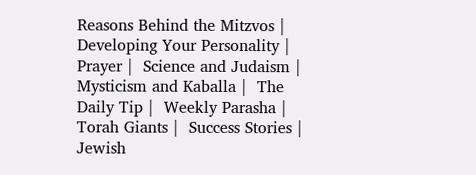Reasons Behind the Mitzvos |  Developing Your Personality |  Prayer |  Science and Judaism |  Mysticism and Kaballa |  The Daily Tip |  Weekly Parasha |  Torah Giants |  Success Stories |  Jewish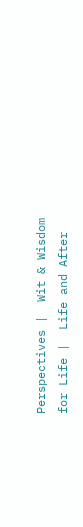Perspectives |  Wit & Wisdom for Life |  Life and After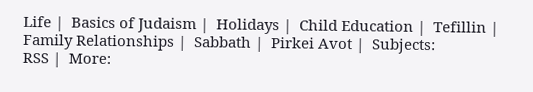Life |  Basics of Judaism |  Holidays |  Child Education |  Tefillin |  Family Relationships |  Sabbath |  Pirkei Avot |  Subjects:
RSS |  More: